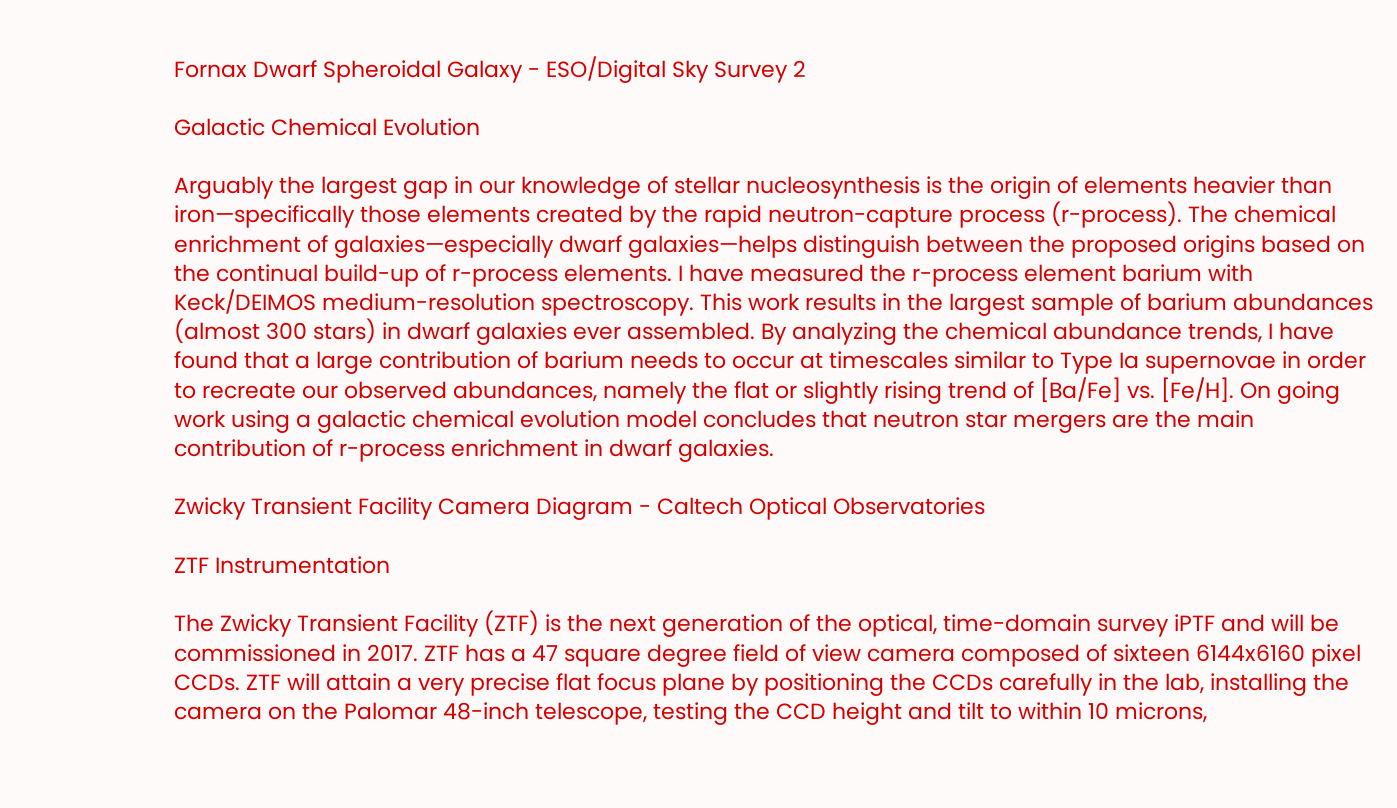Fornax Dwarf Spheroidal Galaxy - ESO/Digital Sky Survey 2

Galactic Chemical Evolution

Arguably the largest gap in our knowledge of stellar nucleosynthesis is the origin of elements heavier than iron—specifically those elements created by the rapid neutron-capture process (r-process). The chemical enrichment of galaxies—especially dwarf galaxies—helps distinguish between the proposed origins based on the continual build-up of r-process elements. I have measured the r-process element barium with Keck/DEIMOS medium-resolution spectroscopy. This work results in the largest sample of barium abundances (almost 300 stars) in dwarf galaxies ever assembled. By analyzing the chemical abundance trends, I have found that a large contribution of barium needs to occur at timescales similar to Type Ia supernovae in order to recreate our observed abundances, namely the flat or slightly rising trend of [Ba/Fe] vs. [Fe/H]. On going work using a galactic chemical evolution model concludes that neutron star mergers are the main contribution of r-process enrichment in dwarf galaxies.

Zwicky Transient Facility Camera Diagram - Caltech Optical Observatories

ZTF Instrumentation

The Zwicky Transient Facility (ZTF) is the next generation of the optical, time-domain survey iPTF and will be commissioned in 2017. ZTF has a 47 square degree field of view camera composed of sixteen 6144x6160 pixel CCDs. ZTF will attain a very precise flat focus plane by positioning the CCDs carefully in the lab, installing the camera on the Palomar 48-inch telescope, testing the CCD height and tilt to within 10 microns,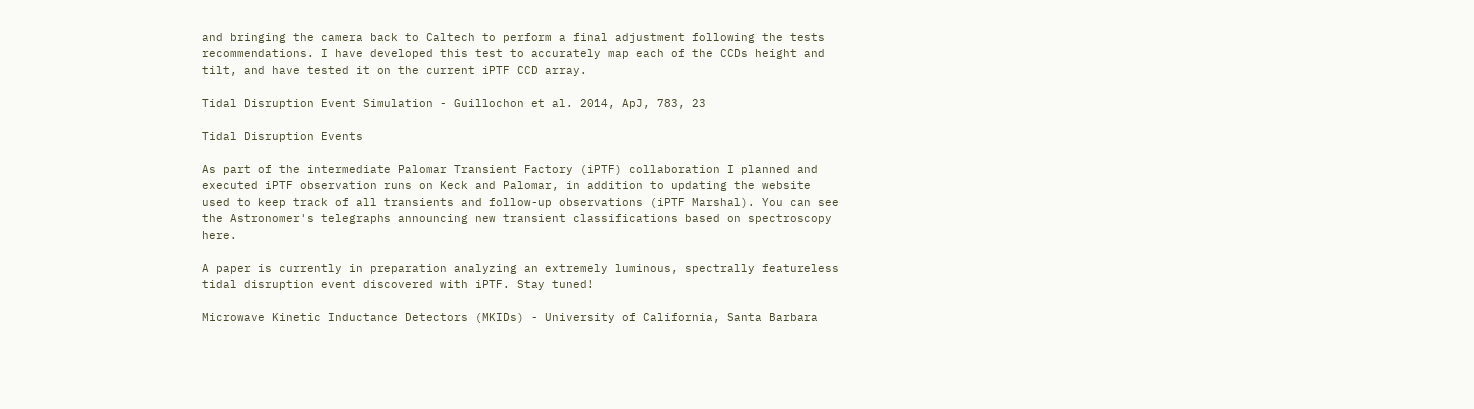and bringing the camera back to Caltech to perform a final adjustment following the tests recommendations. I have developed this test to accurately map each of the CCDs height and tilt, and have tested it on the current iPTF CCD array.

Tidal Disruption Event Simulation - Guillochon et al. 2014, ApJ, 783, 23

Tidal Disruption Events

As part of the intermediate Palomar Transient Factory (iPTF) collaboration I planned and executed iPTF observation runs on Keck and Palomar, in addition to updating the website used to keep track of all transients and follow-up observations (iPTF Marshal). You can see the Astronomer's telegraphs announcing new transient classifications based on spectroscopy here.

A paper is currently in preparation analyzing an extremely luminous, spectrally featureless tidal disruption event discovered with iPTF. Stay tuned!

Microwave Kinetic Inductance Detectors (MKIDs) - University of California, Santa Barbara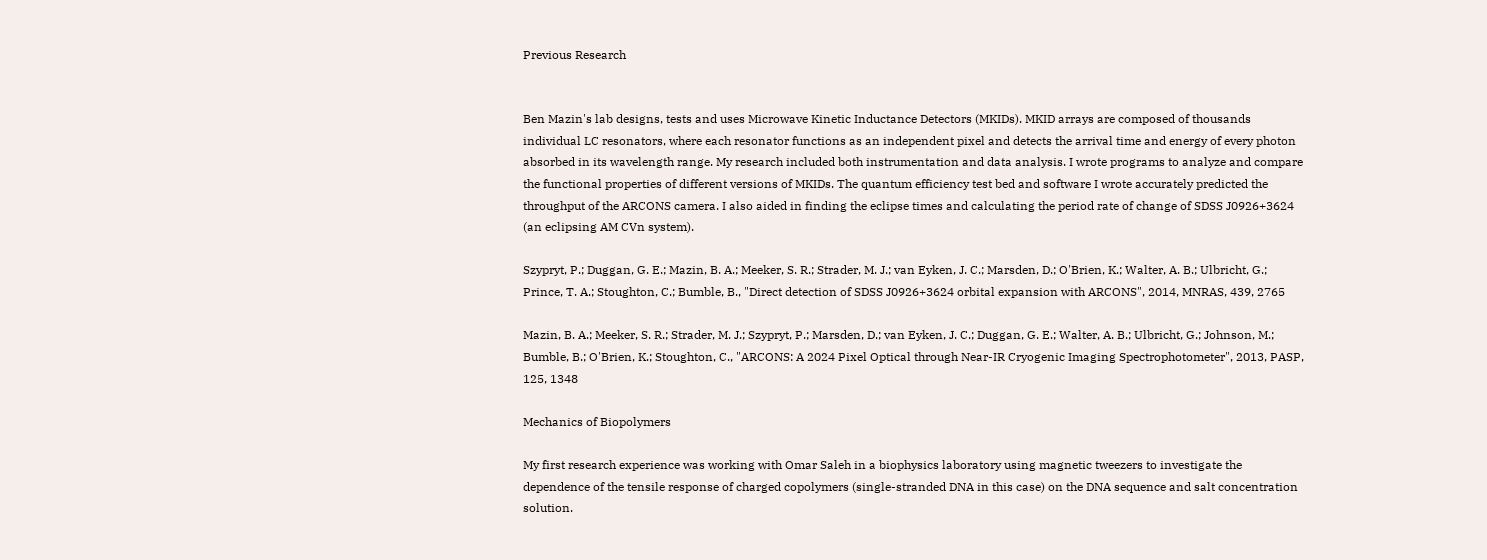Previous Research


Ben Mazin's lab designs, tests and uses Microwave Kinetic Inductance Detectors (MKIDs). MKID arrays are composed of thousands individual LC resonators, where each resonator functions as an independent pixel and detects the arrival time and energy of every photon absorbed in its wavelength range. My research included both instrumentation and data analysis. I wrote programs to analyze and compare the functional properties of different versions of MKIDs. The quantum efficiency test bed and software I wrote accurately predicted the throughput of the ARCONS camera. I also aided in finding the eclipse times and calculating the period rate of change of SDSS J0926+3624 (an eclipsing AM CVn system).

Szypryt, P.; Duggan, G. E.; Mazin, B. A.; Meeker, S. R.; Strader, M. J.; van Eyken, J. C.; Marsden, D.; O'Brien, K.; Walter, A. B.; Ulbricht, G.; Prince, T. A.; Stoughton, C.; Bumble, B., "Direct detection of SDSS J0926+3624 orbital expansion with ARCONS", 2014, MNRAS, 439, 2765

Mazin, B. A.; Meeker, S. R.; Strader, M. J.; Szypryt, P.; Marsden, D.; van Eyken, J. C.; Duggan, G. E.; Walter, A. B.; Ulbricht, G.; Johnson, M.; Bumble, B.; O'Brien, K.; Stoughton, C., "ARCONS: A 2024 Pixel Optical through Near-IR Cryogenic Imaging Spectrophotometer", 2013, PASP, 125, 1348

Mechanics of Biopolymers

My first research experience was working with Omar Saleh in a biophysics laboratory using magnetic tweezers to investigate the dependence of the tensile response of charged copolymers (single-stranded DNA in this case) on the DNA sequence and salt concentration solution.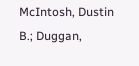McIntosh, Dustin B.; Duggan,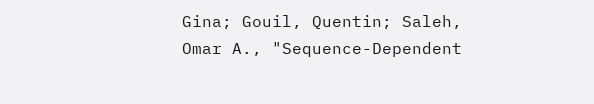Gina; Gouil, Quentin; Saleh, Omar A., "Sequence-Dependent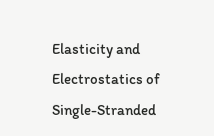Elasticity and Electrostatics of Single-Stranded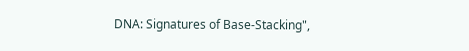DNA: Signatures of Base-Stacking",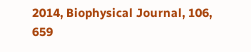2014, Biophysical Journal, 106, 659